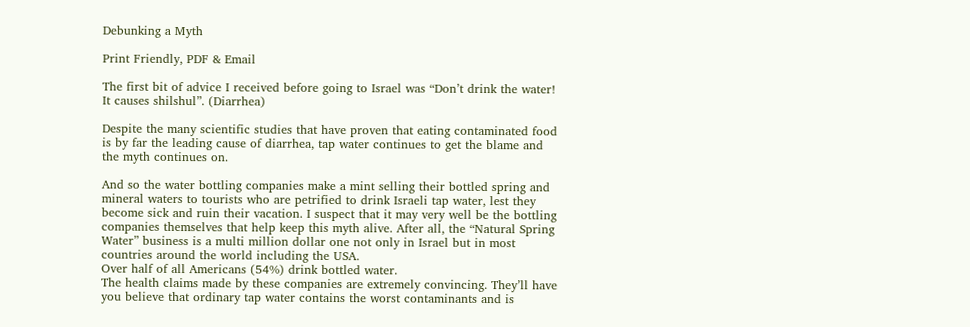Debunking a Myth

Print Friendly, PDF & Email

The first bit of advice I received before going to Israel was “Don’t drink the water! It causes shilshul”. (Diarrhea)

Despite the many scientific studies that have proven that eating contaminated food is by far the leading cause of diarrhea, tap water continues to get the blame and the myth continues on.

And so the water bottling companies make a mint selling their bottled spring and mineral waters to tourists who are petrified to drink Israeli tap water, lest they become sick and ruin their vacation. I suspect that it may very well be the bottling companies themselves that help keep this myth alive. After all, the “Natural Spring Water” business is a multi million dollar one not only in Israel but in most countries around the world including the USA.
Over half of all Americans (54%) drink bottled water.
The health claims made by these companies are extremely convincing. They’ll have you believe that ordinary tap water contains the worst contaminants and is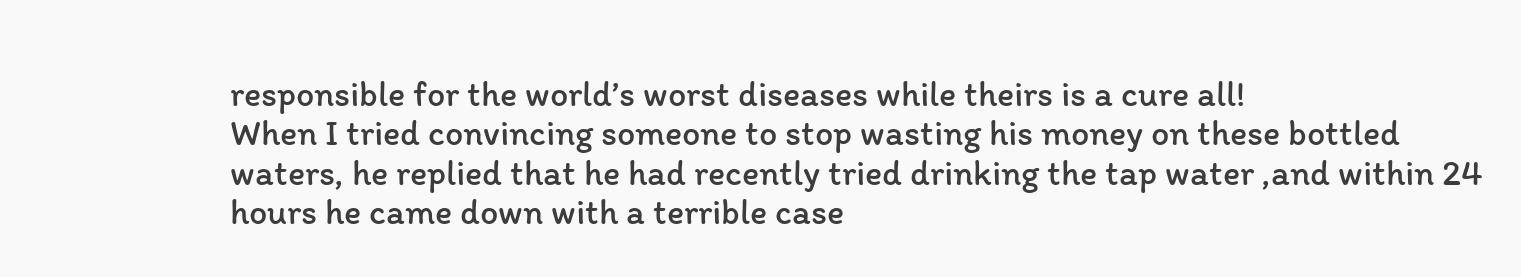responsible for the world’s worst diseases while theirs is a cure all!
When I tried convincing someone to stop wasting his money on these bottled waters, he replied that he had recently tried drinking the tap water ,and within 24 hours he came down with a terrible case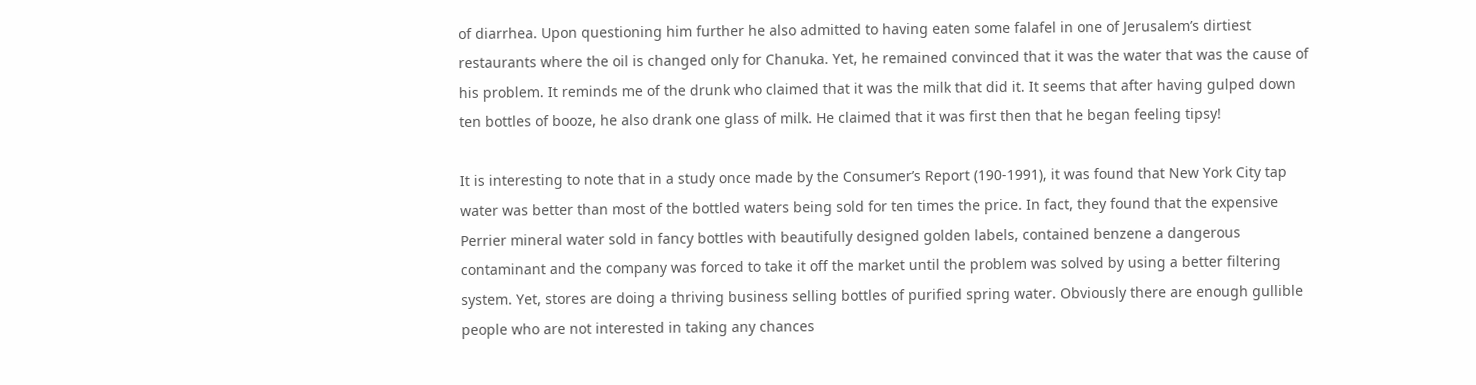of diarrhea. Upon questioning him further he also admitted to having eaten some falafel in one of Jerusalem’s dirtiest restaurants where the oil is changed only for Chanuka. Yet, he remained convinced that it was the water that was the cause of his problem. It reminds me of the drunk who claimed that it was the milk that did it. It seems that after having gulped down ten bottles of booze, he also drank one glass of milk. He claimed that it was first then that he began feeling tipsy!

It is interesting to note that in a study once made by the Consumer’s Report (190-1991), it was found that New York City tap water was better than most of the bottled waters being sold for ten times the price. In fact, they found that the expensive Perrier mineral water sold in fancy bottles with beautifully designed golden labels, contained benzene a dangerous contaminant and the company was forced to take it off the market until the problem was solved by using a better filtering system. Yet, stores are doing a thriving business selling bottles of purified spring water. Obviously there are enough gullible people who are not interested in taking any chances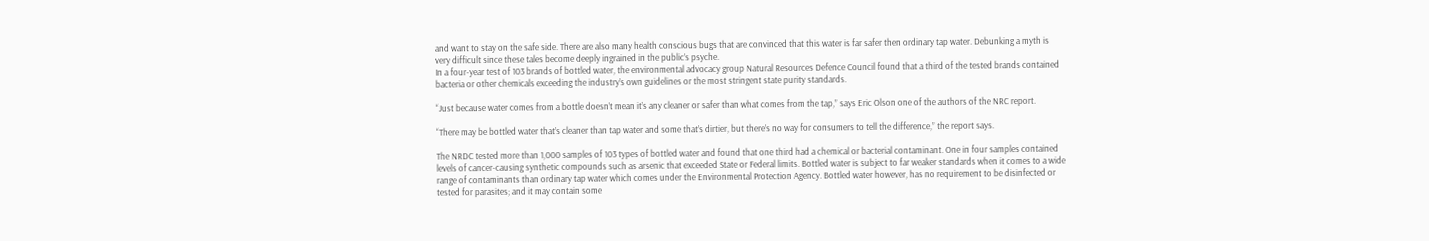and want to stay on the safe side. There are also many health conscious bugs that are convinced that this water is far safer then ordinary tap water. Debunking a myth is very difficult since these tales become deeply ingrained in the public’s psyche.
In a four-year test of 103 brands of bottled water, the environmental advocacy group Natural Resources Defence Council found that a third of the tested brands contained bacteria or other chemicals exceeding the industry’s own guidelines or the most stringent state purity standards.

“Just because water comes from a bottle doesn’t mean it’s any cleaner or safer than what comes from the tap,” says Eric Olson one of the authors of the NRC report.

“There may be bottled water that’s cleaner than tap water and some that’s dirtier, but there’s no way for consumers to tell the difference,” the report says.

The NRDC tested more than 1,000 samples of 103 types of bottled water and found that one third had a chemical or bacterial contaminant. One in four samples contained levels of cancer-causing synthetic compounds such as arsenic that exceeded State or Federal limits. Bottled water is subject to far weaker standards when it comes to a wide range of contaminants than ordinary tap water which comes under the Environmental Protection Agency. Bottled water however, has no requirement to be disinfected or tested for parasites; and it may contain some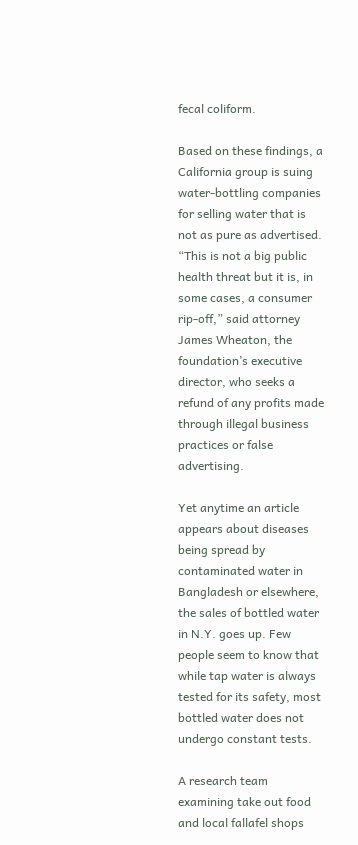fecal coliform.

Based on these findings, a California group is suing water-bottling companies for selling water that is not as pure as advertised. “This is not a big public health threat but it is, in some cases, a consumer rip-off,” said attorney James Wheaton, the foundation’s executive director, who seeks a refund of any profits made through illegal business practices or false advertising.

Yet anytime an article appears about diseases being spread by contaminated water in Bangladesh or elsewhere, the sales of bottled water in N.Y. goes up. Few people seem to know that while tap water is always tested for its safety, most bottled water does not undergo constant tests.

A research team examining take out food and local fallafel shops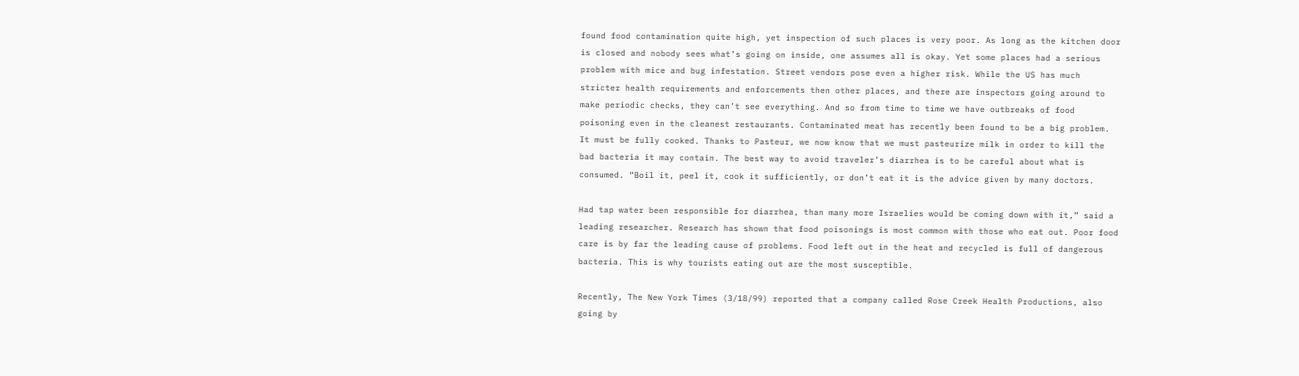found food contamination quite high, yet inspection of such places is very poor. As long as the kitchen door is closed and nobody sees what’s going on inside, one assumes all is okay. Yet some places had a serious problem with mice and bug infestation. Street vendors pose even a higher risk. While the US has much stricter health requirements and enforcements then other places, and there are inspectors going around to make periodic checks, they can’t see everything. And so from time to time we have outbreaks of food poisoning even in the cleanest restaurants. Contaminated meat has recently been found to be a big problem. It must be fully cooked. Thanks to Pasteur, we now know that we must pasteurize milk in order to kill the bad bacteria it may contain. The best way to avoid traveler’s diarrhea is to be careful about what is consumed. “Boil it, peel it, cook it sufficiently, or don’t eat it is the advice given by many doctors.

Had tap water been responsible for diarrhea, than many more Israelies would be coming down with it,” said a leading researcher. Research has shown that food poisonings is most common with those who eat out. Poor food care is by far the leading cause of problems. Food left out in the heat and recycled is full of dangerous bacteria. This is why tourists eating out are the most susceptible.

Recently, The New York Times (3/18/99) reported that a company called Rose Creek Health Productions, also going by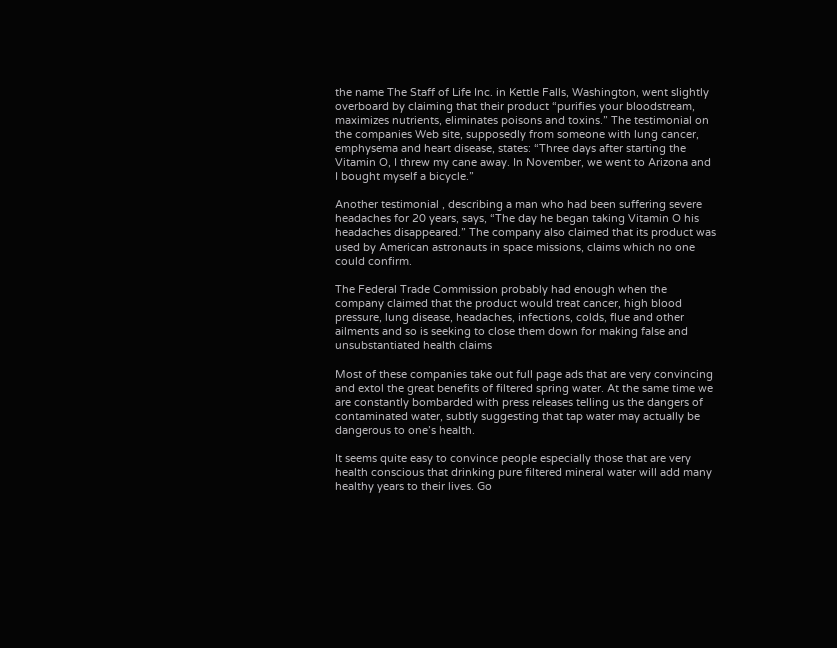the name The Staff of Life Inc. in Kettle Falls, Washington, went slightly overboard by claiming that their product “purifies your bloodstream, maximizes nutrients, eliminates poisons and toxins.” The testimonial on the companies Web site, supposedly from someone with lung cancer, emphysema and heart disease, states: “Three days after starting the Vitamin O, I threw my cane away. In November, we went to Arizona and I bought myself a bicycle.”

Another testimonial , describing a man who had been suffering severe headaches for 20 years, says, “The day he began taking Vitamin O his headaches disappeared.” The company also claimed that its product was used by American astronauts in space missions, claims which no one could confirm.

The Federal Trade Commission probably had enough when the company claimed that the product would treat cancer, high blood pressure, lung disease, headaches, infections, colds, flue and other ailments and so is seeking to close them down for making false and unsubstantiated health claims

Most of these companies take out full page ads that are very convincing and extol the great benefits of filtered spring water. At the same time we are constantly bombarded with press releases telling us the dangers of contaminated water, subtly suggesting that tap water may actually be dangerous to one’s health.

It seems quite easy to convince people especially those that are very health conscious that drinking pure filtered mineral water will add many healthy years to their lives. Go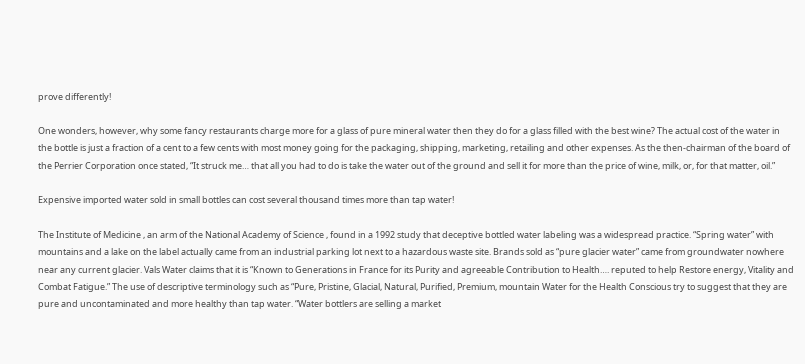prove differently!

One wonders, however, why some fancy restaurants charge more for a glass of pure mineral water then they do for a glass filled with the best wine? The actual cost of the water in the bottle is just a fraction of a cent to a few cents with most money going for the packaging, shipping, marketing, retailing and other expenses. As the then-chairman of the board of the Perrier Corporation once stated, “It struck me… that all you had to do is take the water out of the ground and sell it for more than the price of wine, milk, or, for that matter, oil.”

Expensive imported water sold in small bottles can cost several thousand times more than tap water!

The Institute of Medicine , an arm of the National Academy of Science , found in a 1992 study that deceptive bottled water labeling was a widespread practice. “Spring water” with mountains and a lake on the label actually came from an industrial parking lot next to a hazardous waste site. Brands sold as “pure glacier water” came from groundwater nowhere near any current glacier. Vals Water claims that it is “Known to Generations in France for its Purity and agreeable Contribution to Health…. reputed to help Restore energy, Vitality and Combat Fatigue.” The use of descriptive terminology such as “Pure, Pristine, Glacial, Natural, Purified, Premium, mountain Water for the Health Conscious try to suggest that they are pure and uncontaminated and more healthy than tap water. “Water bottlers are selling a market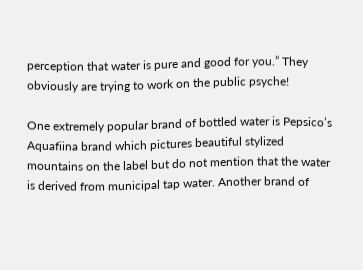perception that water is pure and good for you.” They obviously are trying to work on the public psyche!

One extremely popular brand of bottled water is Pepsico’s Aquafiina brand which pictures beautiful stylized mountains on the label but do not mention that the water is derived from municipal tap water. Another brand of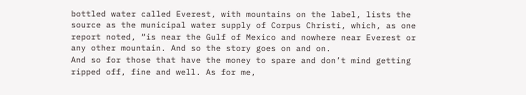bottled water called Everest, with mountains on the label, lists the source as the municipal water supply of Corpus Christi, which, as one report noted, “is near the Gulf of Mexico and nowhere near Everest or any other mountain. And so the story goes on and on.
And so for those that have the money to spare and don’t mind getting ripped off, fine and well. As for me,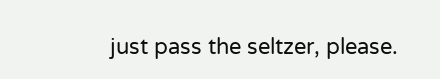just pass the seltzer, please.